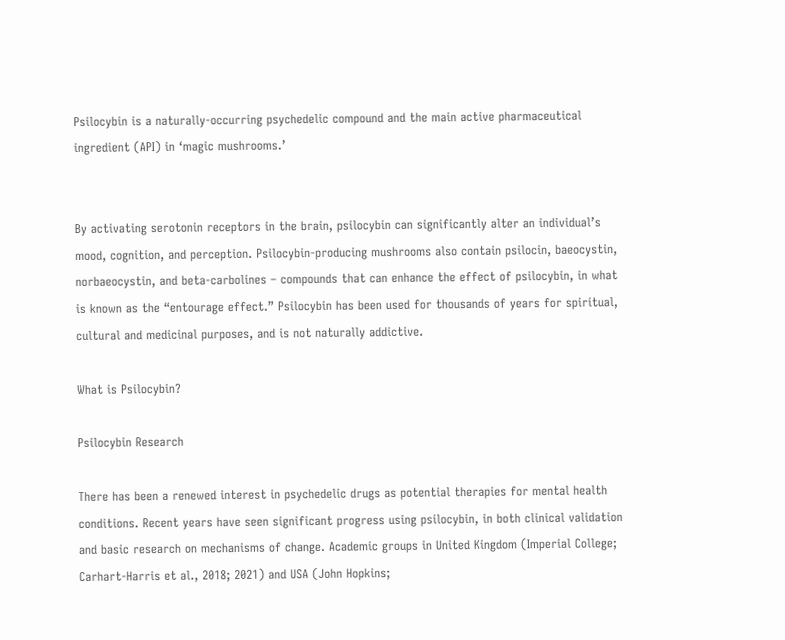Psilocybin is a naturally-occurring psychedelic compound and the main active pharmaceutical ingredient (API) in ‘magic mushrooms.’


By activating serotonin receptors in the brain, psilocybin can significantly alter an individual’s mood, cognition, and perception. Psilocybin-producing mushrooms also contain psilocin, baeocystin, norbaeocystin, and beta-carbolines – compounds that can enhance the effect of psilocybin, in what is known as the “entourage effect.” Psilocybin has been used for thousands of years for spiritual, cultural and medicinal purposes, and is not naturally addictive.

What is Psilocybin?

Psilocybin Research

There has been a renewed interest in psychedelic drugs as potential therapies for mental health conditions. Recent years have seen significant progress using psilocybin, in both clinical validation and basic research on mechanisms of change. Academic groups in United Kingdom (Imperial College; Carhart-Harris et al., 2018; 2021) and USA (John Hopkins;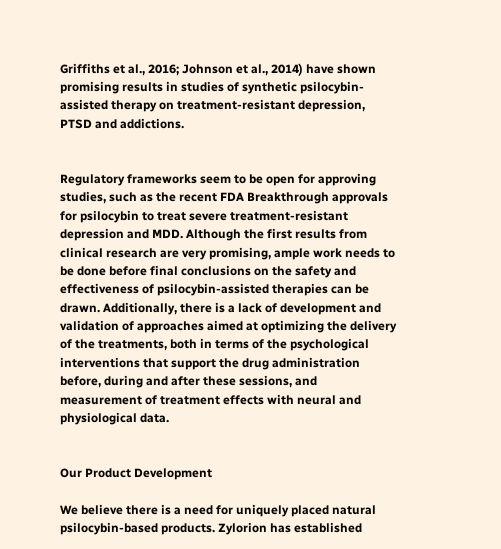Griffiths et al., 2016; Johnson et al., 2014) have shown promising results in studies of synthetic psilocybin-assisted therapy on treatment-resistant depression, PTSD and addictions.


Regulatory frameworks seem to be open for approving studies, such as the recent FDA Breakthrough approvals for psilocybin to treat severe treatment-resistant depression and MDD. Although the first results from clinical research are very promising, ample work needs to be done before final conclusions on the safety and effectiveness of psilocybin-assisted therapies can be drawn. Additionally, there is a lack of development and validation of approaches aimed at optimizing the delivery of the treatments, both in terms of the psychological interventions that support the drug administration before, during and after these sessions, and measurement of treatment effects with neural and physiological data.


Our Product Development

We believe there is a need for uniquely placed natural psilocybin-based products. Zylorion has established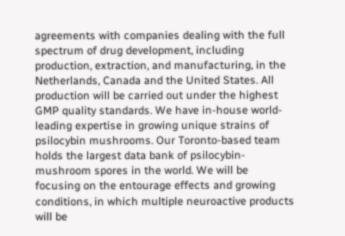agreements with companies dealing with the full spectrum of drug development, including production, extraction, and manufacturing, in the Netherlands, Canada and the United States. All production will be carried out under the highest GMP quality standards. We have in-house world-leading expertise in growing unique strains of psilocybin mushrooms. Our Toronto-based team holds the largest data bank of psilocybin-mushroom spores in the world. We will be focusing on the entourage effects and growing conditions, in which multiple neuroactive products will be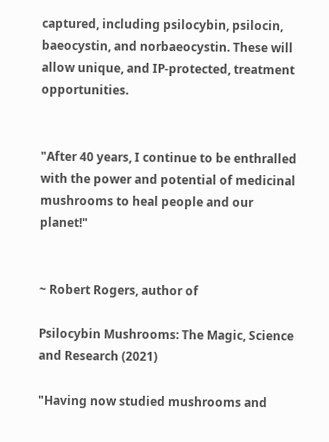captured, including psilocybin, psilocin, baeocystin, and norbaeocystin. These will allow unique, and IP-protected, treatment opportunities.


"After 40 years, I continue to be enthralled with the power and potential of medicinal mushrooms to heal people and our planet!"


~ Robert Rogers, author of

Psilocybin Mushrooms: The Magic, Science and Research (2021)

"Having now studied mushrooms and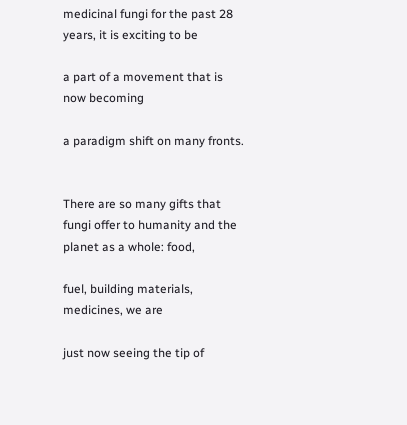medicinal fungi for the past 28 years, it is exciting to be

a part of a movement that is now becoming

a paradigm shift on many fronts.


There are so many gifts that fungi offer to humanity and the planet as a whole: food,

fuel, building materials, medicines, we are

just now seeing the tip of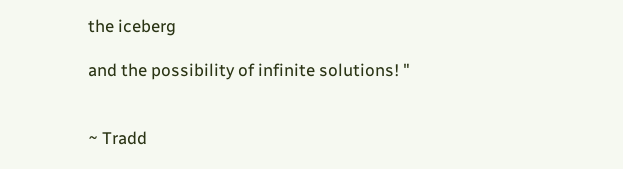the iceberg

and the possibility of infinite solutions! "


~ Tradd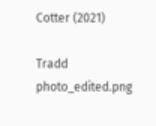Cotter (2021)

Tradd photo_edited.png